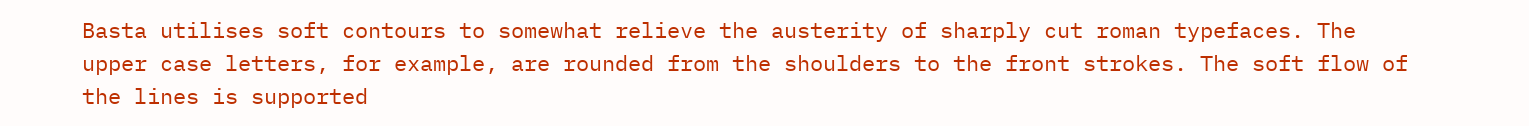Basta utilises soft contours to somewhat relieve the austerity of sharply cut roman typefaces. The upper case letters, for example, are rounded from the shoulders to the front strokes. The soft flow of the lines is supported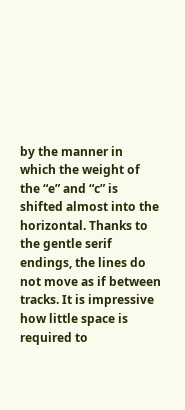by the manner in which the weight of the “e” and “c” is shifted almost into the horizontal. Thanks to the gentle serif endings, the lines do not move as if between tracks. It is impressive how little space is required to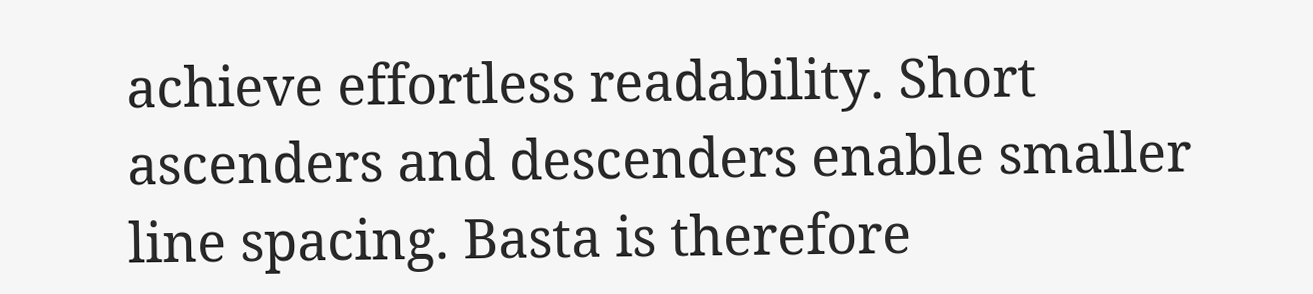achieve effortless readability. Short ascenders and descenders enable smaller line spacing. Basta is therefore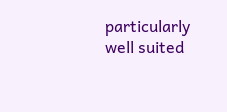particularly well suited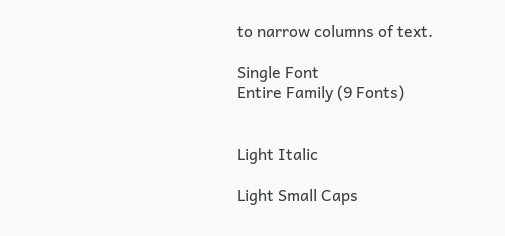to narrow columns of text.

Single Font
Entire Family (9 Fonts)


Light Italic

Light Small Caps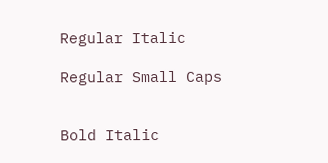Regular Italic

Regular Small Caps


Bold Italic